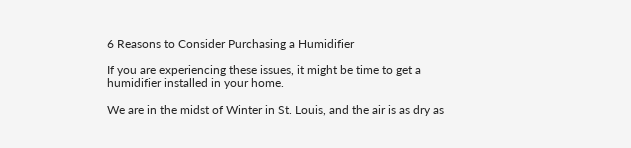6 Reasons to Consider Purchasing a Humidifier

If you are experiencing these issues, it might be time to get a humidifier installed in your home.

We are in the midst of Winter in St. Louis, and the air is as dry as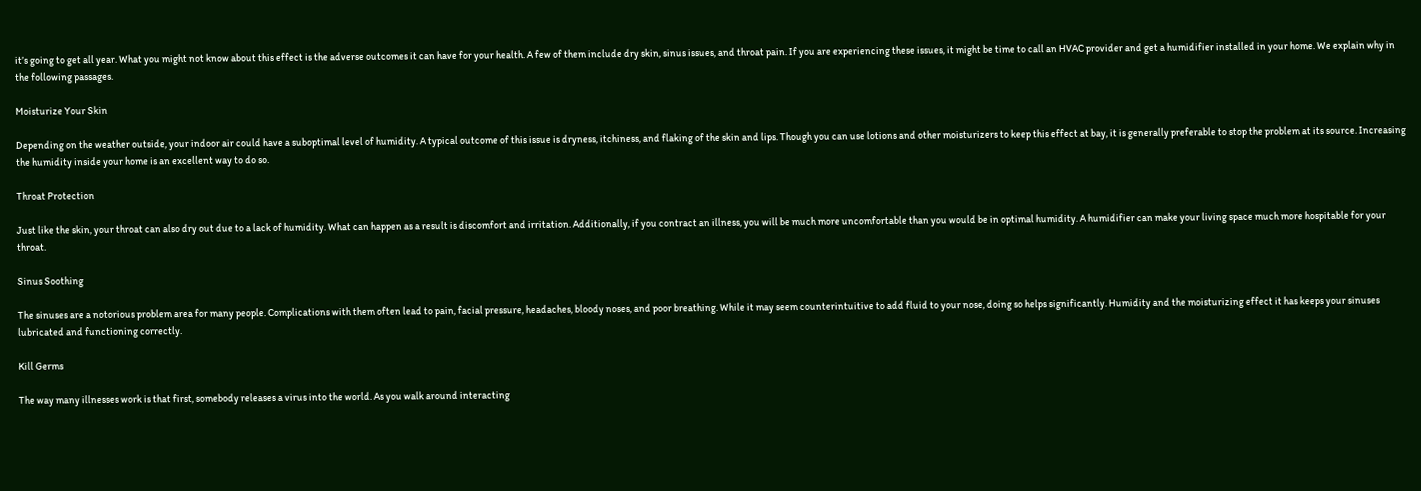it’s going to get all year. What you might not know about this effect is the adverse outcomes it can have for your health. A few of them include dry skin, sinus issues, and throat pain. If you are experiencing these issues, it might be time to call an HVAC provider and get a humidifier installed in your home. We explain why in the following passages.

Moisturize Your Skin

Depending on the weather outside, your indoor air could have a suboptimal level of humidity. A typical outcome of this issue is dryness, itchiness, and flaking of the skin and lips. Though you can use lotions and other moisturizers to keep this effect at bay, it is generally preferable to stop the problem at its source. Increasing the humidity inside your home is an excellent way to do so.

Throat Protection

Just like the skin, your throat can also dry out due to a lack of humidity. What can happen as a result is discomfort and irritation. Additionally, if you contract an illness, you will be much more uncomfortable than you would be in optimal humidity. A humidifier can make your living space much more hospitable for your throat.

Sinus Soothing

The sinuses are a notorious problem area for many people. Complications with them often lead to pain, facial pressure, headaches, bloody noses, and poor breathing. While it may seem counterintuitive to add fluid to your nose, doing so helps significantly. Humidity and the moisturizing effect it has keeps your sinuses lubricated and functioning correctly.

Kill Germs

The way many illnesses work is that first, somebody releases a virus into the world. As you walk around interacting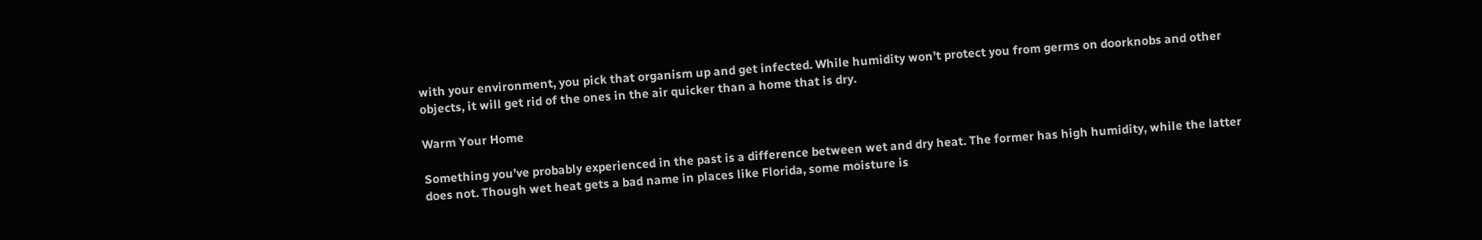with your environment, you pick that organism up and get infected. While humidity won’t protect you from germs on doorknobs and other objects, it will get rid of the ones in the air quicker than a home that is dry.

Warm Your Home

Something you’ve probably experienced in the past is a difference between wet and dry heat. The former has high humidity, while the latter does not. Though wet heat gets a bad name in places like Florida, some moisture is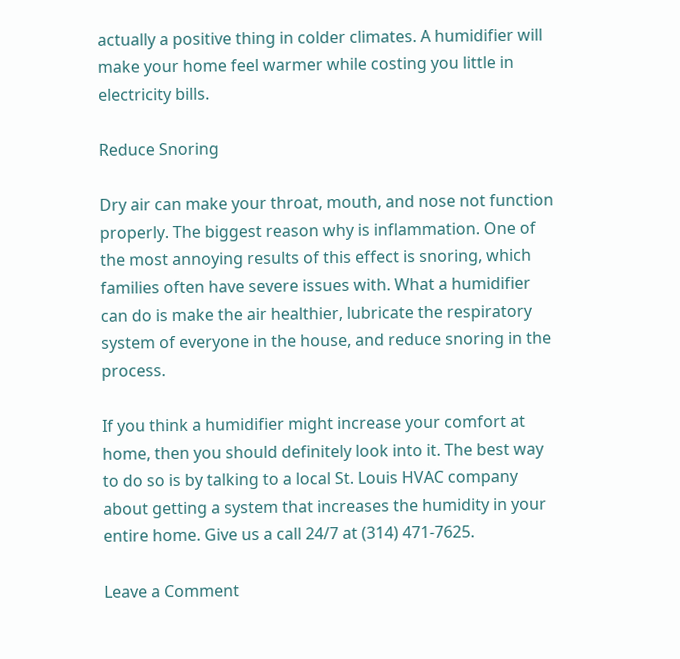actually a positive thing in colder climates. A humidifier will make your home feel warmer while costing you little in electricity bills.

Reduce Snoring

Dry air can make your throat, mouth, and nose not function properly. The biggest reason why is inflammation. One of the most annoying results of this effect is snoring, which families often have severe issues with. What a humidifier can do is make the air healthier, lubricate the respiratory system of everyone in the house, and reduce snoring in the process.

If you think a humidifier might increase your comfort at home, then you should definitely look into it. The best way to do so is by talking to a local St. Louis HVAC company about getting a system that increases the humidity in your entire home. Give us a call 24/7 at (314) 471-7625.

Leave a Comment